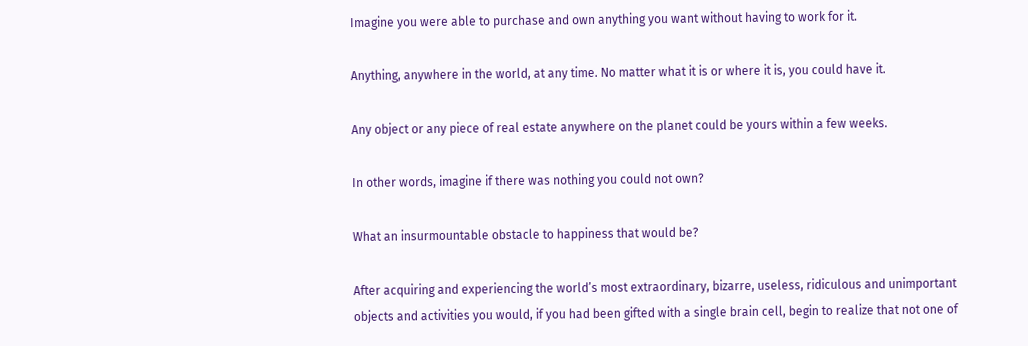Imagine you were able to purchase and own anything you want without having to work for it.

Anything, anywhere in the world, at any time. No matter what it is or where it is, you could have it.

Any object or any piece of real estate anywhere on the planet could be yours within a few weeks.

In other words, imagine if there was nothing you could not own?

What an insurmountable obstacle to happiness that would be?

After acquiring and experiencing the world’s most extraordinary, bizarre, useless, ridiculous and unimportant objects and activities you would, if you had been gifted with a single brain cell, begin to realize that not one of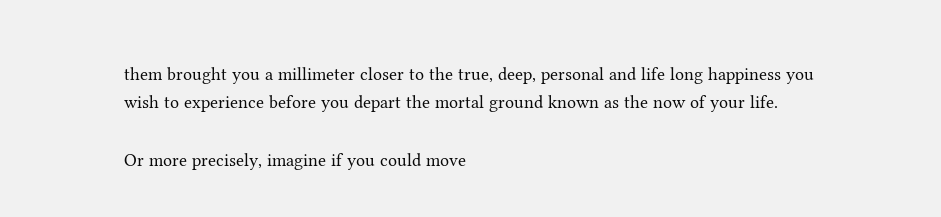them brought you a millimeter closer to the true, deep, personal and life long happiness you wish to experience before you depart the mortal ground known as the now of your life.

Or more precisely, imagine if you could move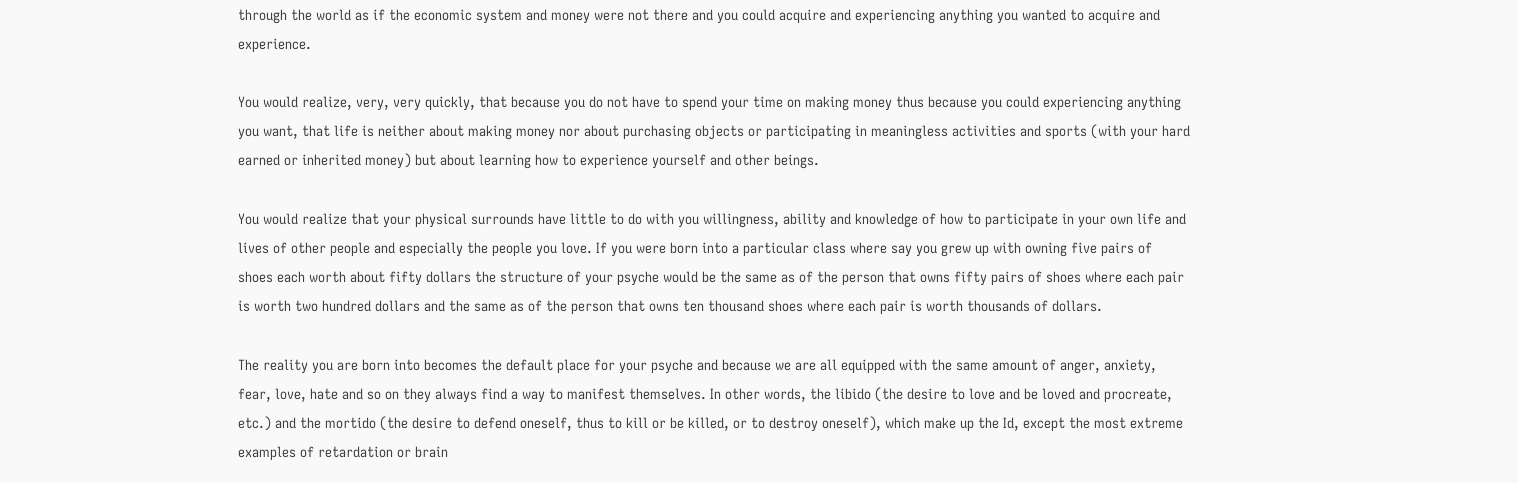through the world as if the economic system and money were not there and you could acquire and experiencing anything you wanted to acquire and experience.

You would realize, very, very quickly, that because you do not have to spend your time on making money thus because you could experiencing anything you want, that life is neither about making money nor about purchasing objects or participating in meaningless activities and sports (with your hard earned or inherited money) but about learning how to experience yourself and other beings.

You would realize that your physical surrounds have little to do with you willingness, ability and knowledge of how to participate in your own life and lives of other people and especially the people you love. If you were born into a particular class where say you grew up with owning five pairs of shoes each worth about fifty dollars the structure of your psyche would be the same as of the person that owns fifty pairs of shoes where each pair is worth two hundred dollars and the same as of the person that owns ten thousand shoes where each pair is worth thousands of dollars.

The reality you are born into becomes the default place for your psyche and because we are all equipped with the same amount of anger, anxiety, fear, love, hate and so on they always find a way to manifest themselves. In other words, the libido (the desire to love and be loved and procreate, etc.) and the mortido (the desire to defend oneself, thus to kill or be killed, or to destroy oneself), which make up the Id, except the most extreme examples of retardation or brain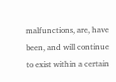malfunctions, are, have been, and will continue to exist within a certain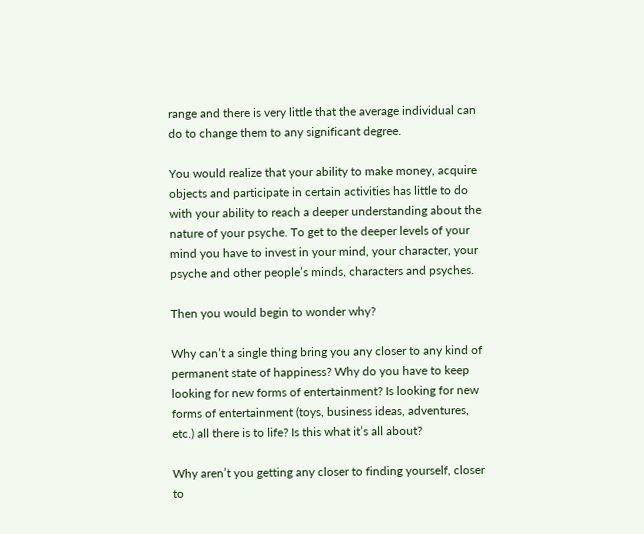range and there is very little that the average individual can do to change them to any significant degree.

You would realize that your ability to make money, acquire objects and participate in certain activities has little to do with your ability to reach a deeper understanding about the nature of your psyche. To get to the deeper levels of your mind you have to invest in your mind, your character, your psyche and other people’s minds, characters and psyches.

Then you would begin to wonder why?

Why can’t a single thing bring you any closer to any kind of permanent state of happiness? Why do you have to keep looking for new forms of entertainment? Is looking for new forms of entertainment (toys, business ideas, adventures, etc.) all there is to life? Is this what it’s all about?

Why aren’t you getting any closer to finding yourself, closer to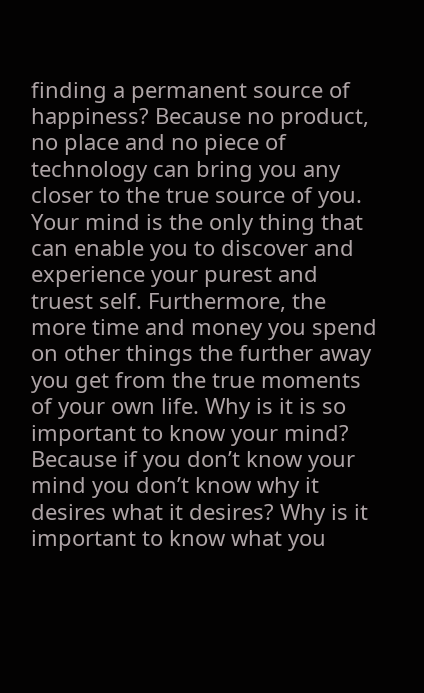finding a permanent source of happiness? Because no product, no place and no piece of technology can bring you any closer to the true source of you. Your mind is the only thing that can enable you to discover and experience your purest and truest self. Furthermore, the more time and money you spend on other things the further away you get from the true moments of your own life. Why is it is so important to know your mind? Because if you don’t know your mind you don’t know why it desires what it desires? Why is it important to know what you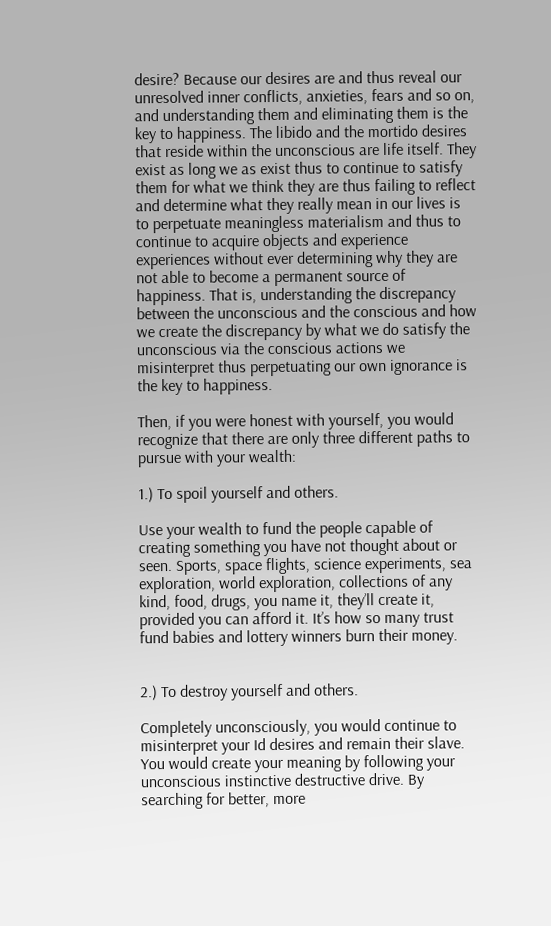desire? Because our desires are and thus reveal our unresolved inner conflicts, anxieties, fears and so on, and understanding them and eliminating them is the key to happiness. The libido and the mortido desires that reside within the unconscious are life itself. They exist as long we as exist thus to continue to satisfy them for what we think they are thus failing to reflect and determine what they really mean in our lives is to perpetuate meaningless materialism and thus to continue to acquire objects and experience experiences without ever determining why they are not able to become a permanent source of happiness. That is, understanding the discrepancy between the unconscious and the conscious and how we create the discrepancy by what we do satisfy the unconscious via the conscious actions we misinterpret thus perpetuating our own ignorance is the key to happiness.

Then, if you were honest with yourself, you would recognize that there are only three different paths to pursue with your wealth:

1.) To spoil yourself and others.

Use your wealth to fund the people capable of creating something you have not thought about or seen. Sports, space flights, science experiments, sea exploration, world exploration, collections of any kind, food, drugs, you name it, they’ll create it, provided you can afford it. It’s how so many trust fund babies and lottery winners burn their money.


2.) To destroy yourself and others.

Completely unconsciously, you would continue to misinterpret your Id desires and remain their slave. You would create your meaning by following your unconscious instinctive destructive drive. By searching for better, more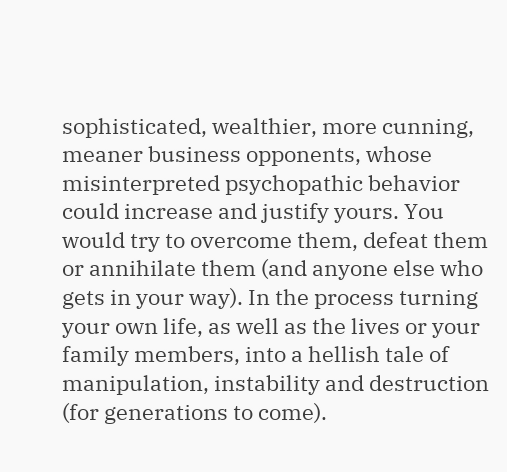sophisticated, wealthier, more cunning, meaner business opponents, whose misinterpreted psychopathic behavior could increase and justify yours. You would try to overcome them, defeat them or annihilate them (and anyone else who gets in your way). In the process turning your own life, as well as the lives or your family members, into a hellish tale of manipulation, instability and destruction (for generations to come).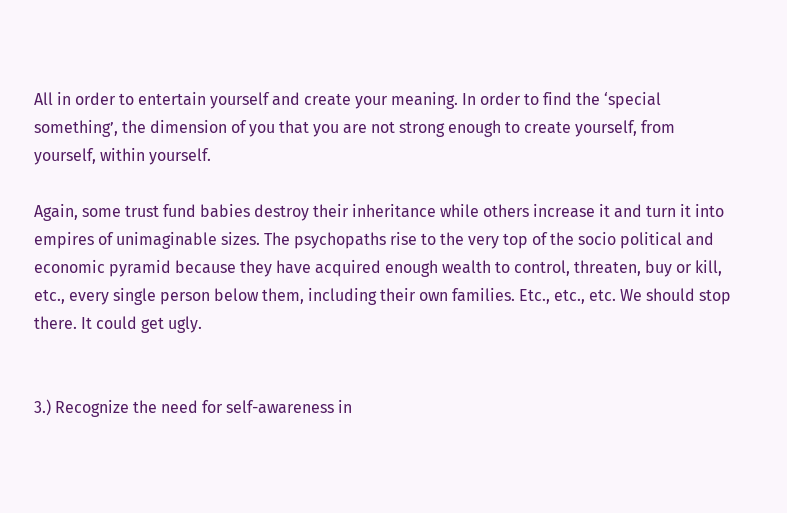All in order to entertain yourself and create your meaning. In order to find the ‘special something’, the dimension of you that you are not strong enough to create yourself, from yourself, within yourself.

Again, some trust fund babies destroy their inheritance while others increase it and turn it into empires of unimaginable sizes. The psychopaths rise to the very top of the socio political and economic pyramid because they have acquired enough wealth to control, threaten, buy or kill, etc., every single person below them, including their own families. Etc., etc., etc. We should stop there. It could get ugly.


3.) Recognize the need for self-awareness in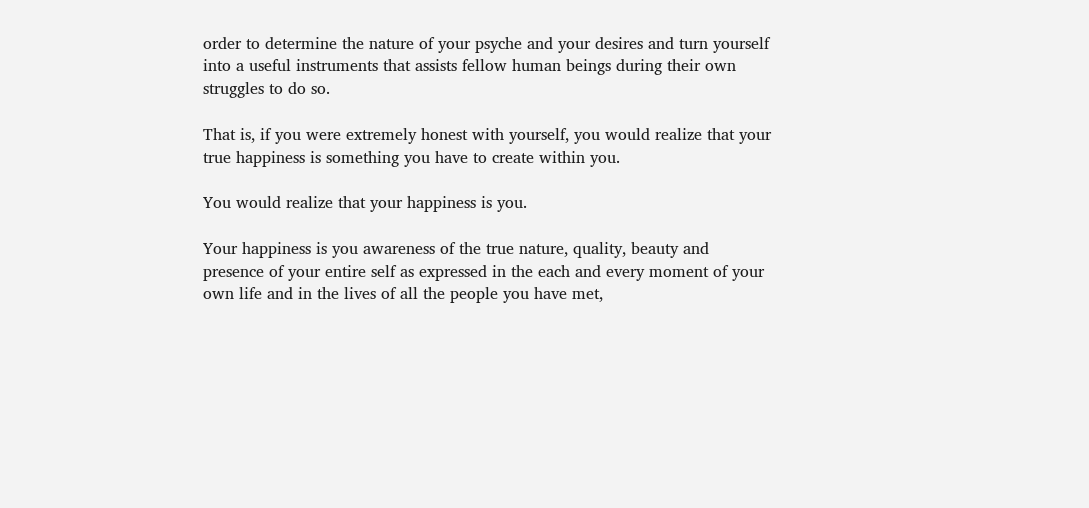order to determine the nature of your psyche and your desires and turn yourself into a useful instruments that assists fellow human beings during their own struggles to do so.

That is, if you were extremely honest with yourself, you would realize that your true happiness is something you have to create within you.

You would realize that your happiness is you.

Your happiness is you awareness of the true nature, quality, beauty and presence of your entire self as expressed in the each and every moment of your own life and in the lives of all the people you have met,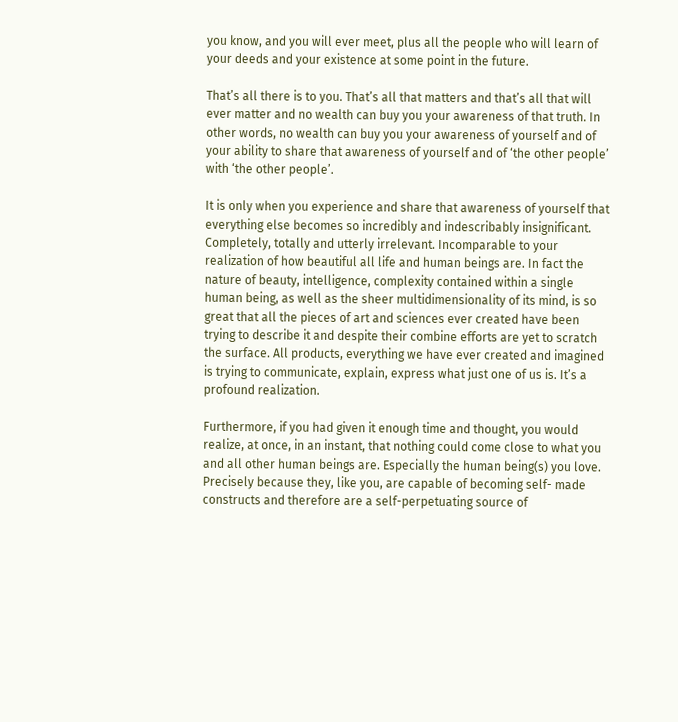you know, and you will ever meet, plus all the people who will learn of your deeds and your existence at some point in the future.

That’s all there is to you. That’s all that matters and that’s all that will ever matter and no wealth can buy you your awareness of that truth. In other words, no wealth can buy you your awareness of yourself and of your ability to share that awareness of yourself and of ‘the other people’ with ‘the other people’.

It is only when you experience and share that awareness of yourself that everything else becomes so incredibly and indescribably insignificant. Completely, totally and utterly irrelevant. Incomparable to your realization of how beautiful all life and human beings are. In fact the nature of beauty, intelligence, complexity contained within a single human being, as well as the sheer multidimensionality of its mind, is so great that all the pieces of art and sciences ever created have been trying to describe it and despite their combine efforts are yet to scratch the surface. All products, everything we have ever created and imagined is trying to communicate, explain, express what just one of us is. It’s a profound realization.

Furthermore, if you had given it enough time and thought, you would realize, at once, in an instant, that nothing could come close to what you and all other human beings are. Especially the human being(s) you love. Precisely because they, like you, are capable of becoming self- made constructs and therefore are a self-perpetuating source of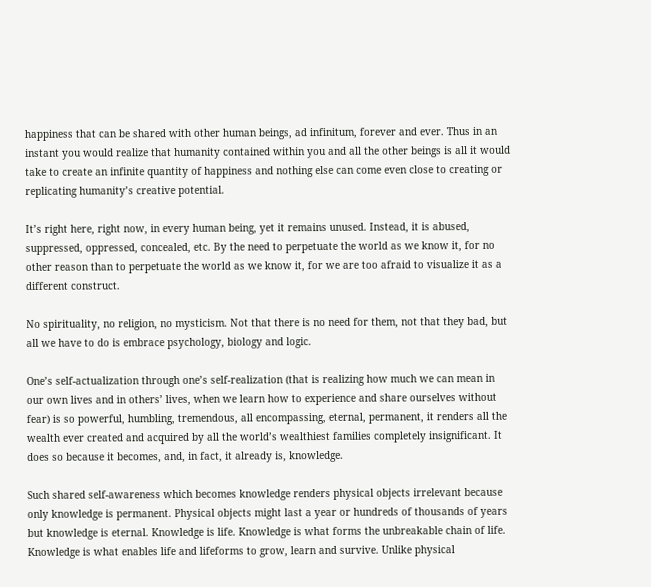happiness that can be shared with other human beings, ad infinitum, forever and ever. Thus in an instant you would realize that humanity contained within you and all the other beings is all it would take to create an infinite quantity of happiness and nothing else can come even close to creating or replicating humanity’s creative potential.

It’s right here, right now, in every human being, yet it remains unused. Instead, it is abused, suppressed, oppressed, concealed, etc. By the need to perpetuate the world as we know it, for no other reason than to perpetuate the world as we know it, for we are too afraid to visualize it as a different construct.

No spirituality, no religion, no mysticism. Not that there is no need for them, not that they bad, but all we have to do is embrace psychology, biology and logic.

One’s self-actualization through one’s self-realization (that is realizing how much we can mean in our own lives and in others’ lives, when we learn how to experience and share ourselves without fear) is so powerful, humbling, tremendous, all encompassing, eternal, permanent, it renders all the wealth ever created and acquired by all the world’s wealthiest families completely insignificant. It does so because it becomes, and, in fact, it already is, knowledge.

Such shared self-awareness which becomes knowledge renders physical objects irrelevant because only knowledge is permanent. Physical objects might last a year or hundreds of thousands of years but knowledge is eternal. Knowledge is life. Knowledge is what forms the unbreakable chain of life. Knowledge is what enables life and lifeforms to grow, learn and survive. Unlike physical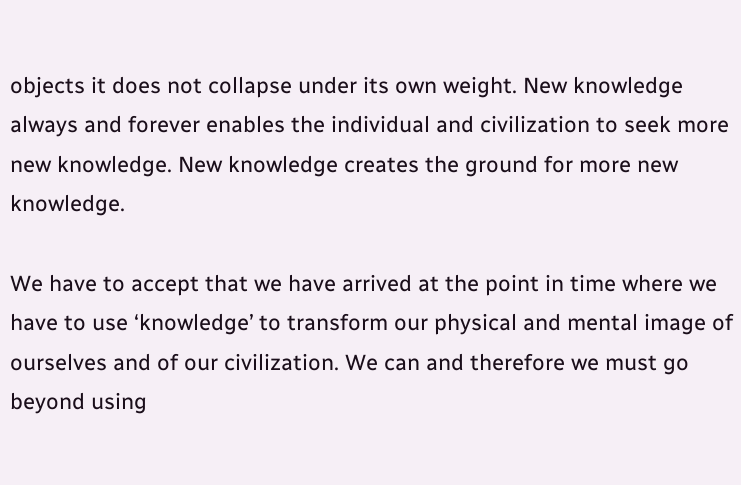objects it does not collapse under its own weight. New knowledge always and forever enables the individual and civilization to seek more new knowledge. New knowledge creates the ground for more new knowledge.

We have to accept that we have arrived at the point in time where we have to use ‘knowledge’ to transform our physical and mental image of ourselves and of our civilization. We can and therefore we must go beyond using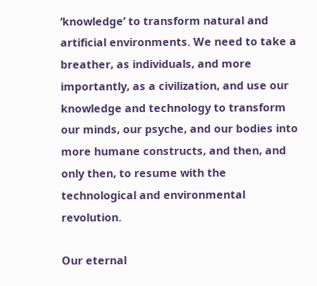‘knowledge’ to transform natural and artificial environments. We need to take a breather, as individuals, and more importantly, as a civilization, and use our knowledge and technology to transform our minds, our psyche, and our bodies into more humane constructs, and then, and only then, to resume with the technological and environmental revolution.

Our eternal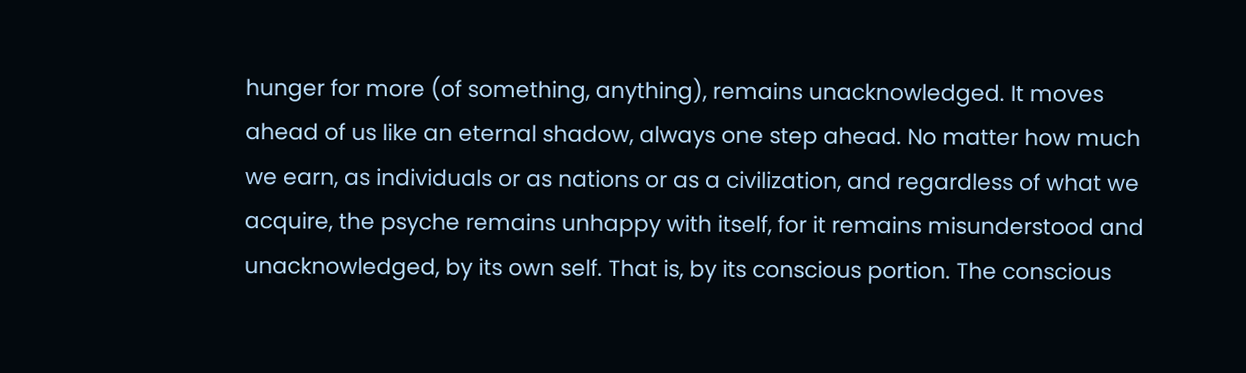hunger for more (of something, anything), remains unacknowledged. It moves ahead of us like an eternal shadow, always one step ahead. No matter how much we earn, as individuals or as nations or as a civilization, and regardless of what we acquire, the psyche remains unhappy with itself, for it remains misunderstood and unacknowledged, by its own self. That is, by its conscious portion. The conscious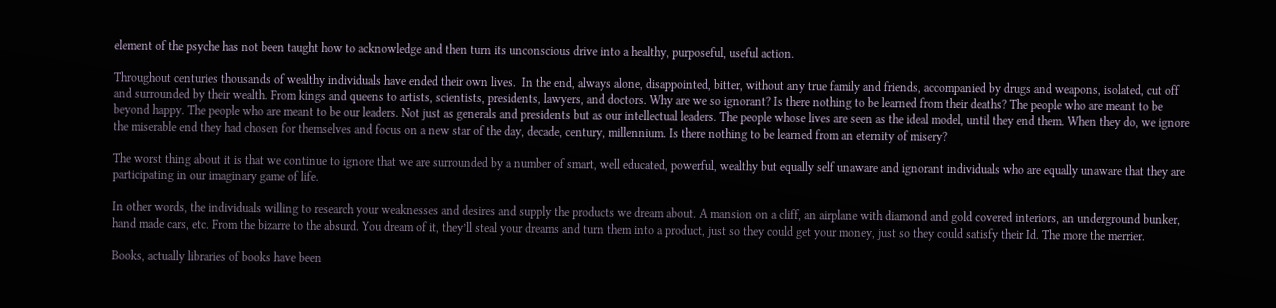element of the psyche has not been taught how to acknowledge and then turn its unconscious drive into a healthy, purposeful, useful action.

Throughout centuries thousands of wealthy individuals have ended their own lives.  In the end, always alone, disappointed, bitter, without any true family and friends, accompanied by drugs and weapons, isolated, cut off and surrounded by their wealth. From kings and queens to artists, scientists, presidents, lawyers, and doctors. Why are we so ignorant? Is there nothing to be learned from their deaths? The people who are meant to be beyond happy. The people who are meant to be our leaders. Not just as generals and presidents but as our intellectual leaders. The people whose lives are seen as the ideal model, until they end them. When they do, we ignore the miserable end they had chosen for themselves and focus on a new star of the day, decade, century, millennium. Is there nothing to be learned from an eternity of misery?

The worst thing about it is that we continue to ignore that we are surrounded by a number of smart, well educated, powerful, wealthy but equally self unaware and ignorant individuals who are equally unaware that they are participating in our imaginary game of life.

In other words, the individuals willing to research your weaknesses and desires and supply the products we dream about. A mansion on a cliff, an airplane with diamond and gold covered interiors, an underground bunker, hand made cars, etc. From the bizarre to the absurd. You dream of it, they’ll steal your dreams and turn them into a product, just so they could get your money, just so they could satisfy their Id. The more the merrier.

Books, actually libraries of books have been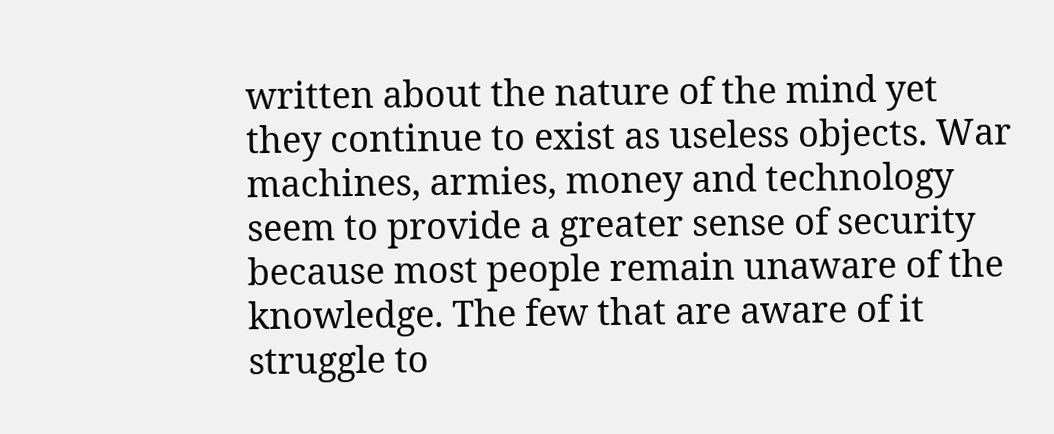written about the nature of the mind yet they continue to exist as useless objects. War machines, armies, money and technology seem to provide a greater sense of security because most people remain unaware of the knowledge. The few that are aware of it struggle to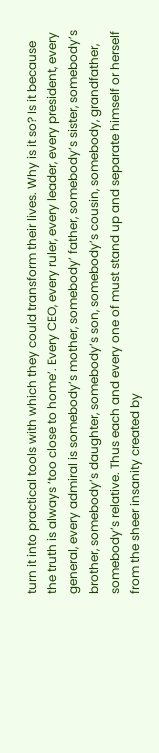turn it into practical tools with which they could transform their lives. Why is it so? Is it because the truth is always ‘too close to home’. Every CEO, every ruler, every leader, every president, every general, every admiral is somebody’s mother, somebody’ father, somebody’s sister, somebody’s brother, somebody’s daughter, somebody’s son, somebody’s cousin, somebody, grandfather, somebody’s relative. Thus each and every one of must stand up and separate himself or herself from the sheer insanity created by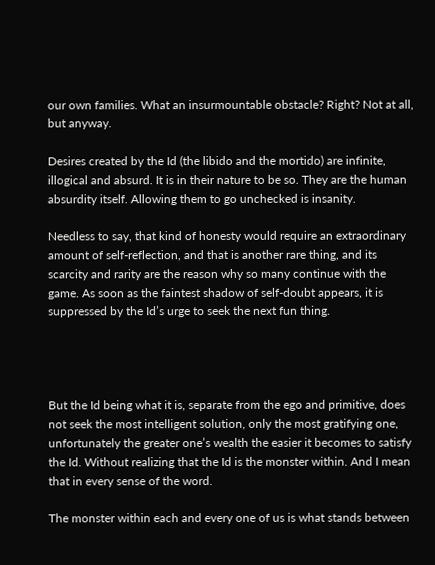our own families. What an insurmountable obstacle? Right? Not at all, but anyway.

Desires created by the Id (the libido and the mortido) are infinite, illogical and absurd. It is in their nature to be so. They are the human absurdity itself. Allowing them to go unchecked is insanity.

Needless to say, that kind of honesty would require an extraordinary amount of self-reflection, and that is another rare thing, and its scarcity and rarity are the reason why so many continue with the game. As soon as the faintest shadow of self-doubt appears, it is suppressed by the Id’s urge to seek the next fun thing.




But the Id being what it is, separate from the ego and primitive, does not seek the most intelligent solution, only the most gratifying one, unfortunately the greater one’s wealth the easier it becomes to satisfy the Id. Without realizing that the Id is the monster within. And I mean that in every sense of the word.

The monster within each and every one of us is what stands between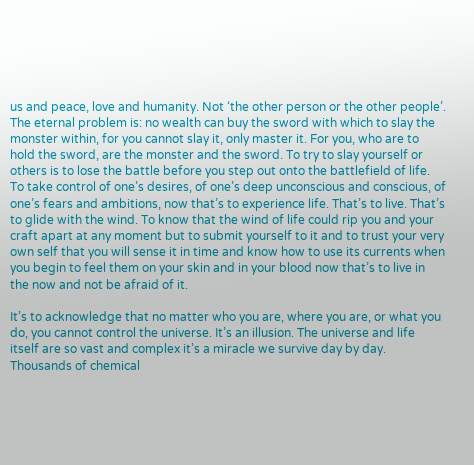us and peace, love and humanity. Not ‘the other person or the other people’. The eternal problem is: no wealth can buy the sword with which to slay the monster within, for you cannot slay it, only master it. For you, who are to hold the sword, are the monster and the sword. To try to slay yourself or others is to lose the battle before you step out onto the battlefield of life. To take control of one’s desires, of one’s deep unconscious and conscious, of one’s fears and ambitions, now that’s to experience life. That’s to live. That’s to glide with the wind. To know that the wind of life could rip you and your craft apart at any moment but to submit yourself to it and to trust your very own self that you will sense it in time and know how to use its currents when you begin to feel them on your skin and in your blood now that’s to live in the now and not be afraid of it.

It’s to acknowledge that no matter who you are, where you are, or what you do, you cannot control the universe. It’s an illusion. The universe and life itself are so vast and complex it’s a miracle we survive day by day. Thousands of chemical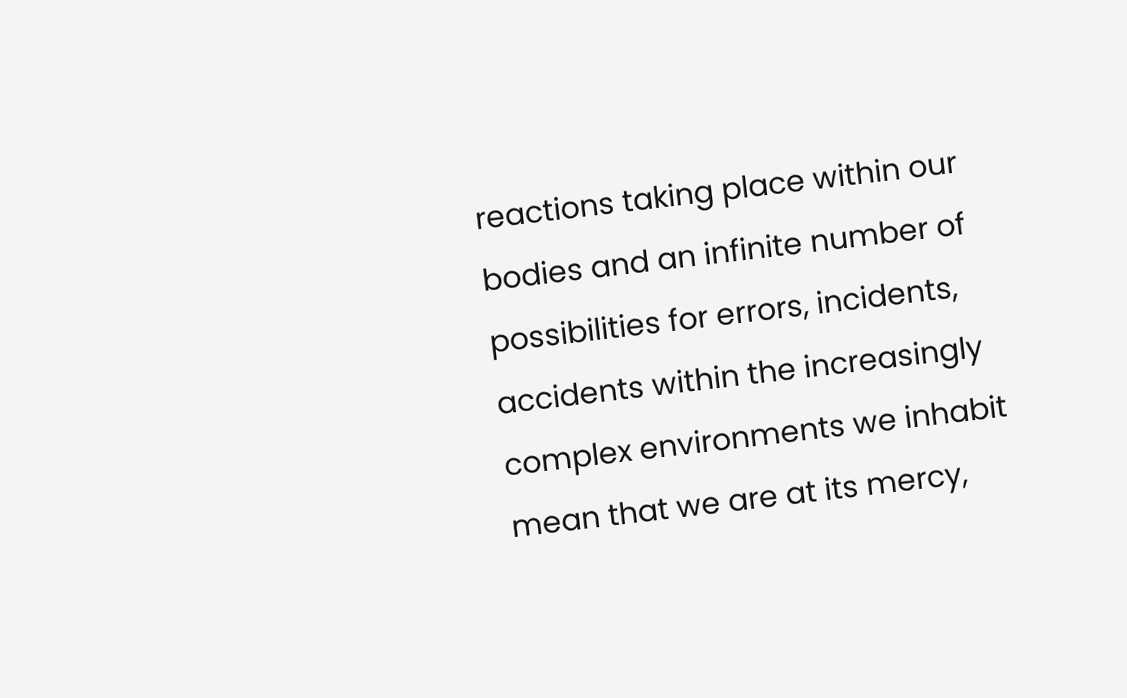reactions taking place within our bodies and an infinite number of possibilities for errors, incidents, accidents within the increasingly complex environments we inhabit mean that we are at its mercy,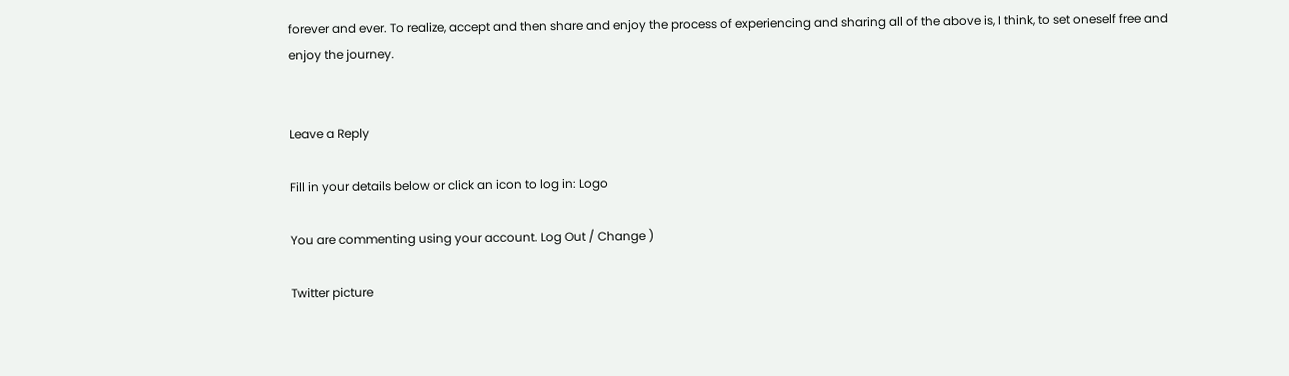forever and ever. To realize, accept and then share and enjoy the process of experiencing and sharing all of the above is, I think, to set oneself free and enjoy the journey.


Leave a Reply

Fill in your details below or click an icon to log in: Logo

You are commenting using your account. Log Out / Change )

Twitter picture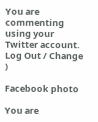You are commenting using your Twitter account. Log Out / Change )

Facebook photo

You are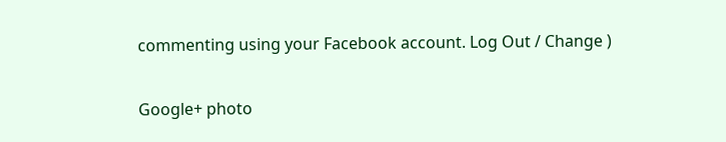commenting using your Facebook account. Log Out / Change )

Google+ photo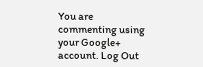You are commenting using your Google+ account. Log Out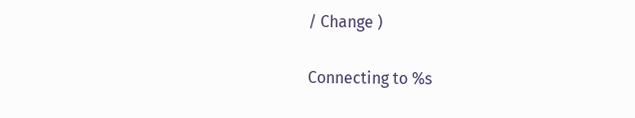/ Change )

Connecting to %s